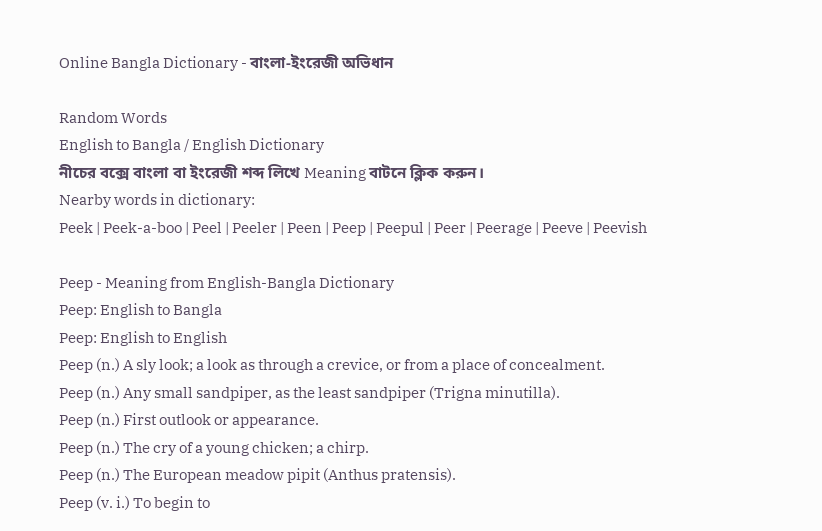Online Bangla Dictionary - বাংলা-ইংরেজী অভিধান

Random Words
English to Bangla / English Dictionary
নীচের বক্সে বাংলা বা ইংরেজী শব্দ লিখে Meaning বাটনে ক্লিক করুন।
Nearby words in dictionary:
Peek | Peek-a-boo | Peel | Peeler | Peen | Peep | Peepul | Peer | Peerage | Peeve | Peevish

Peep - Meaning from English-Bangla Dictionary
Peep: English to Bangla
Peep: English to English
Peep (n.) A sly look; a look as through a crevice, or from a place of concealment.
Peep (n.) Any small sandpiper, as the least sandpiper (Trigna minutilla).
Peep (n.) First outlook or appearance.
Peep (n.) The cry of a young chicken; a chirp.
Peep (n.) The European meadow pipit (Anthus pratensis).
Peep (v. i.) To begin to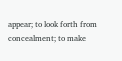appear; to look forth from concealment; to make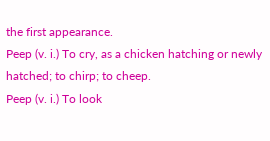the first appearance.
Peep (v. i.) To cry, as a chicken hatching or newly hatched; to chirp; to cheep.
Peep (v. i.) To look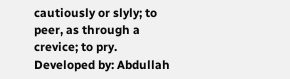cautiously or slyly; to peer, as through a crevice; to pry.
Developed by: Abdullah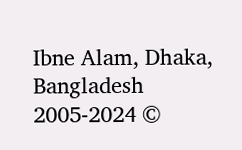Ibne Alam, Dhaka, Bangladesh
2005-2024 ©